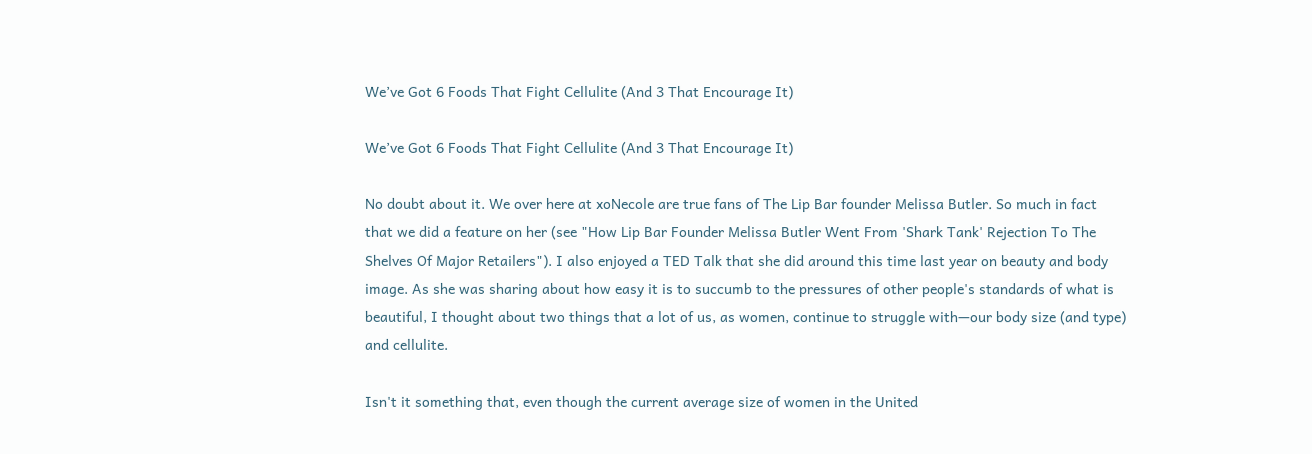We’ve Got 6 Foods That Fight Cellulite (And 3 That Encourage It)

We’ve Got 6 Foods That Fight Cellulite (And 3 That Encourage It)

No doubt about it. We over here at xoNecole are true fans of The Lip Bar founder Melissa Butler. So much in fact that we did a feature on her (see "How Lip Bar Founder Melissa Butler Went From 'Shark Tank' Rejection To The Shelves Of Major Retailers"). I also enjoyed a TED Talk that she did around this time last year on beauty and body image. As she was sharing about how easy it is to succumb to the pressures of other people's standards of what is beautiful, I thought about two things that a lot of us, as women, continue to struggle with—our body size (and type) and cellulite.

Isn't it something that, even though the current average size of women in the United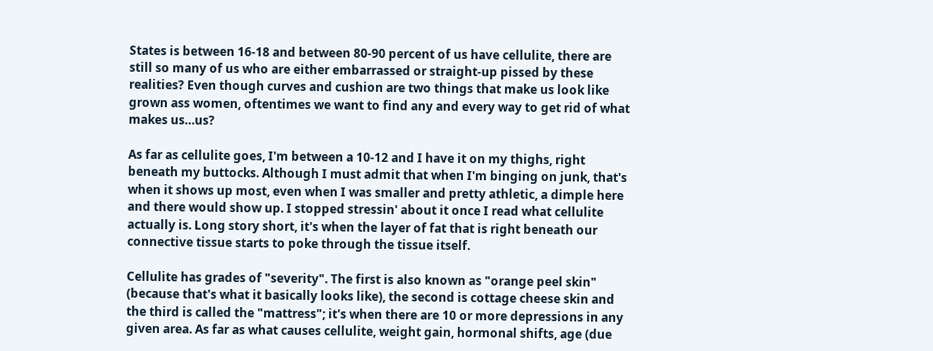States is between 16-18 and between 80-90 percent of us have cellulite, there are still so many of us who are either embarrassed or straight-up pissed by these realities? Even though curves and cushion are two things that make us look like grown ass women, oftentimes we want to find any and every way to get rid of what makes us…us?

As far as cellulite goes, I'm between a 10-12 and I have it on my thighs, right beneath my buttocks. Although I must admit that when I'm binging on junk, that's when it shows up most, even when I was smaller and pretty athletic, a dimple here and there would show up. I stopped stressin' about it once I read what cellulite actually is. Long story short, it's when the layer of fat that is right beneath our connective tissue starts to poke through the tissue itself.

Cellulite has grades of "severity". The first is also known as "orange peel skin" (because that's what it basically looks like), the second is cottage cheese skin and the third is called the "mattress"; it's when there are 10 or more depressions in any given area. As far as what causes cellulite, weight gain, hormonal shifts, age (due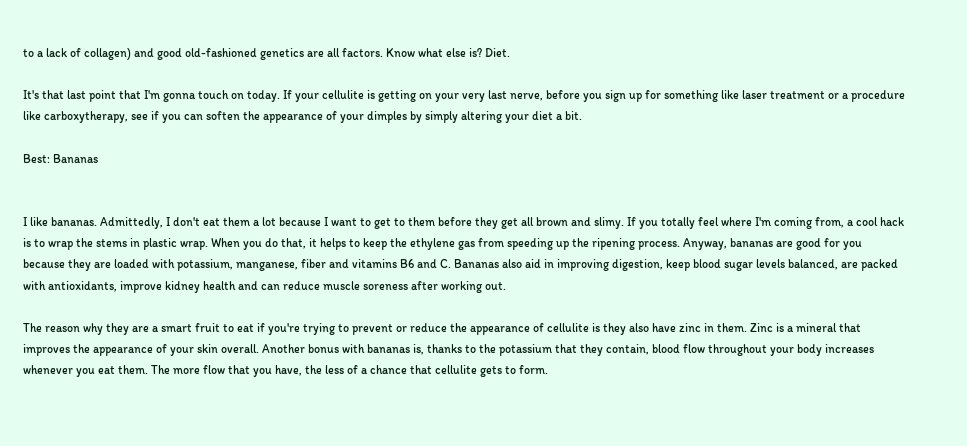to a lack of collagen) and good old-fashioned genetics are all factors. Know what else is? Diet.

It's that last point that I'm gonna touch on today. If your cellulite is getting on your very last nerve, before you sign up for something like laser treatment or a procedure like carboxytherapy, see if you can soften the appearance of your dimples by simply altering your diet a bit.

Best: Bananas


I like bananas. Admittedly, I don't eat them a lot because I want to get to them before they get all brown and slimy. If you totally feel where I'm coming from, a cool hack is to wrap the stems in plastic wrap. When you do that, it helps to keep the ethylene gas from speeding up the ripening process. Anyway, bananas are good for you because they are loaded with potassium, manganese, fiber and vitamins B6 and C. Bananas also aid in improving digestion, keep blood sugar levels balanced, are packed with antioxidants, improve kidney health and can reduce muscle soreness after working out.

The reason why they are a smart fruit to eat if you're trying to prevent or reduce the appearance of cellulite is they also have zinc in them. Zinc is a mineral that improves the appearance of your skin overall. Another bonus with bananas is, thanks to the potassium that they contain, blood flow throughout your body increases whenever you eat them. The more flow that you have, the less of a chance that cellulite gets to form.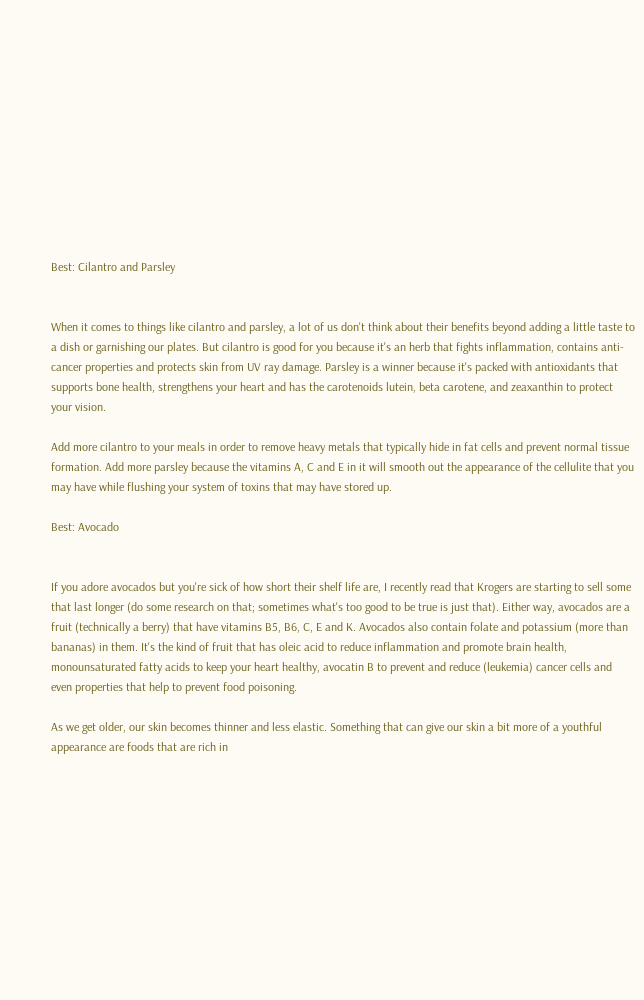Best: Cilantro and Parsley


When it comes to things like cilantro and parsley, a lot of us don't think about their benefits beyond adding a little taste to a dish or garnishing our plates. But cilantro is good for you because it's an herb that fights inflammation, contains anti-cancer properties and protects skin from UV ray damage. Parsley is a winner because it's packed with antioxidants that supports bone health, strengthens your heart and has the carotenoids lutein, beta carotene, and zeaxanthin to protect your vision.

Add more cilantro to your meals in order to remove heavy metals that typically hide in fat cells and prevent normal tissue formation. Add more parsley because the vitamins A, C and E in it will smooth out the appearance of the cellulite that you may have while flushing your system of toxins that may have stored up.

Best: Avocado


If you adore avocados but you're sick of how short their shelf life are, I recently read that Krogers are starting to sell some that last longer (do some research on that; sometimes what's too good to be true is just that). Either way, avocados are a fruit (technically a berry) that have vitamins B5, B6, C, E and K. Avocados also contain folate and potassium (more than bananas) in them. It's the kind of fruit that has oleic acid to reduce inflammation and promote brain health, monounsaturated fatty acids to keep your heart healthy, avocatin B to prevent and reduce (leukemia) cancer cells and even properties that help to prevent food poisoning.

As we get older, our skin becomes thinner and less elastic. Something that can give our skin a bit more of a youthful appearance are foods that are rich in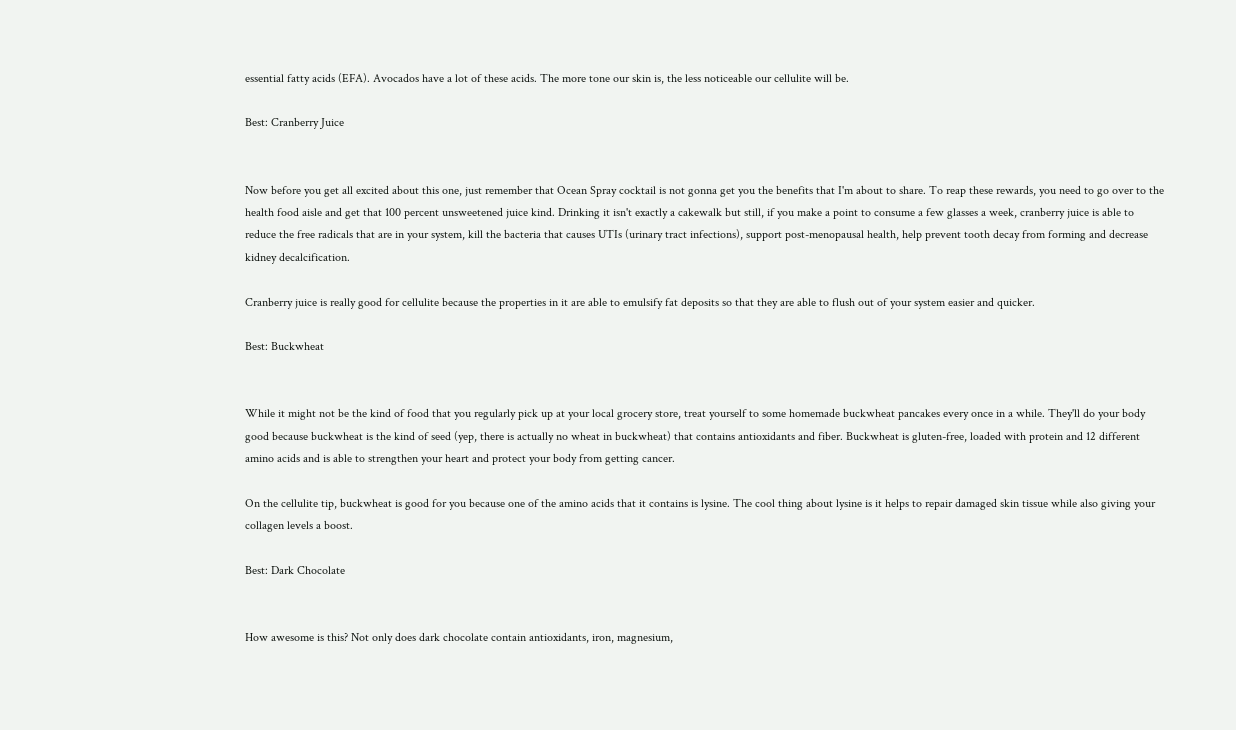essential fatty acids (EFA). Avocados have a lot of these acids. The more tone our skin is, the less noticeable our cellulite will be.

Best: Cranberry Juice


Now before you get all excited about this one, just remember that Ocean Spray cocktail is not gonna get you the benefits that I'm about to share. To reap these rewards, you need to go over to the health food aisle and get that 100 percent unsweetened juice kind. Drinking it isn't exactly a cakewalk but still, if you make a point to consume a few glasses a week, cranberry juice is able to reduce the free radicals that are in your system, kill the bacteria that causes UTIs (urinary tract infections), support post-menopausal health, help prevent tooth decay from forming and decrease kidney decalcification.

Cranberry juice is really good for cellulite because the properties in it are able to emulsify fat deposits so that they are able to flush out of your system easier and quicker.

Best: Buckwheat


While it might not be the kind of food that you regularly pick up at your local grocery store, treat yourself to some homemade buckwheat pancakes every once in a while. They'll do your body good because buckwheat is the kind of seed (yep, there is actually no wheat in buckwheat) that contains antioxidants and fiber. Buckwheat is gluten-free, loaded with protein and 12 different amino acids and is able to strengthen your heart and protect your body from getting cancer.

On the cellulite tip, buckwheat is good for you because one of the amino acids that it contains is lysine. The cool thing about lysine is it helps to repair damaged skin tissue while also giving your collagen levels a boost.

Best: Dark Chocolate


How awesome is this? Not only does dark chocolate contain antioxidants, iron, magnesium,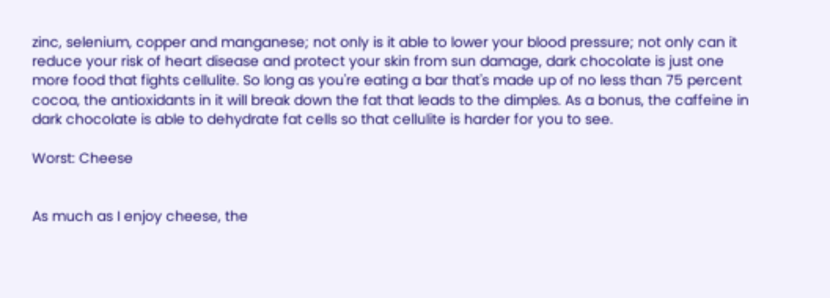zinc, selenium, copper and manganese; not only is it able to lower your blood pressure; not only can it reduce your risk of heart disease and protect your skin from sun damage, dark chocolate is just one more food that fights cellulite. So long as you're eating a bar that's made up of no less than 75 percent cocoa, the antioxidants in it will break down the fat that leads to the dimples. As a bonus, the caffeine in dark chocolate is able to dehydrate fat cells so that cellulite is harder for you to see.

Worst: Cheese


As much as I enjoy cheese, the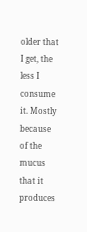older that I get, the less I consume it. Mostly because of the mucus that it produces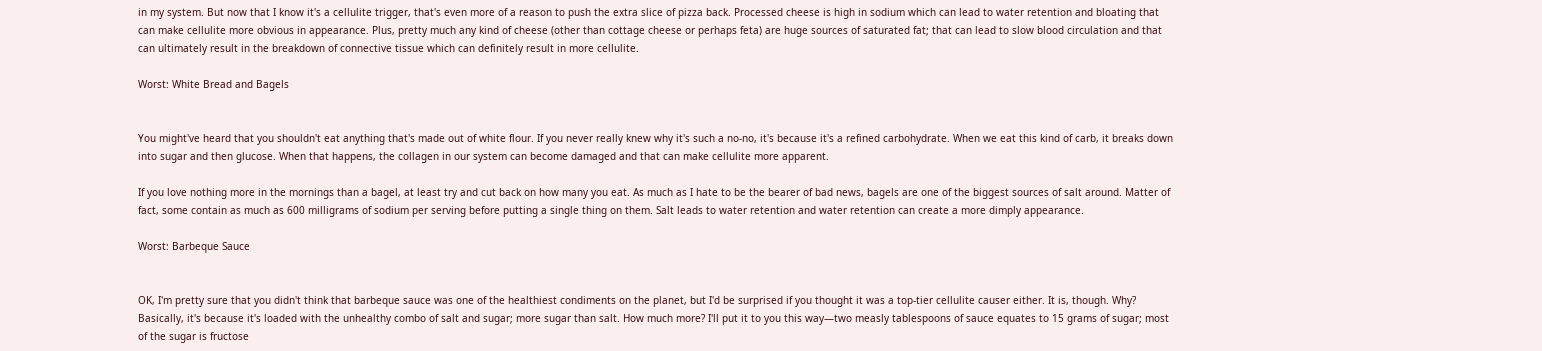in my system. But now that I know it's a cellulite trigger, that's even more of a reason to push the extra slice of pizza back. Processed cheese is high in sodium which can lead to water retention and bloating that can make cellulite more obvious in appearance. Plus, pretty much any kind of cheese (other than cottage cheese or perhaps feta) are huge sources of saturated fat; that can lead to slow blood circulation and that can ultimately result in the breakdown of connective tissue which can definitely result in more cellulite.

Worst: White Bread and Bagels


You might've heard that you shouldn't eat anything that's made out of white flour. If you never really knew why it's such a no-no, it's because it's a refined carbohydrate. When we eat this kind of carb, it breaks down into sugar and then glucose. When that happens, the collagen in our system can become damaged and that can make cellulite more apparent.

If you love nothing more in the mornings than a bagel, at least try and cut back on how many you eat. As much as I hate to be the bearer of bad news, bagels are one of the biggest sources of salt around. Matter of fact, some contain as much as 600 milligrams of sodium per serving before putting a single thing on them. Salt leads to water retention and water retention can create a more dimply appearance.

Worst: Barbeque Sauce


OK, I'm pretty sure that you didn't think that barbeque sauce was one of the healthiest condiments on the planet, but I'd be surprised if you thought it was a top-tier cellulite causer either. It is, though. Why? Basically, it's because it's loaded with the unhealthy combo of salt and sugar; more sugar than salt. How much more? I'll put it to you this way—two measly tablespoons of sauce equates to 15 grams of sugar; most of the sugar is fructose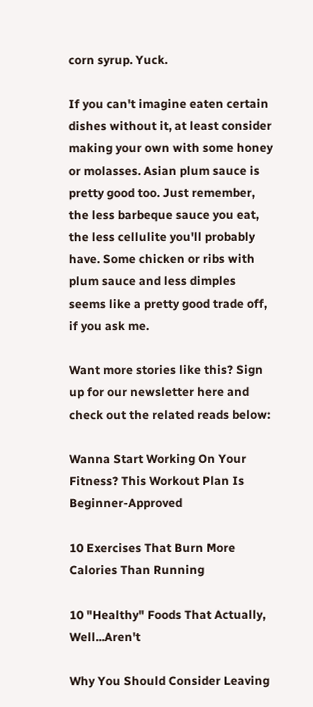corn syrup. Yuck.

If you can't imagine eaten certain dishes without it, at least consider making your own with some honey or molasses. Asian plum sauce is pretty good too. Just remember, the less barbeque sauce you eat, the less cellulite you'll probably have. Some chicken or ribs with plum sauce and less dimples seems like a pretty good trade off, if you ask me.

Want more stories like this? Sign up for our newsletter here and check out the related reads below:

Wanna Start Working On Your Fitness? This Workout Plan Is Beginner-Approved

10 Exercises That Burn More Calories Than Running

10 "Healthy" Foods That Actually, Well...Aren't

Why You Should Consider Leaving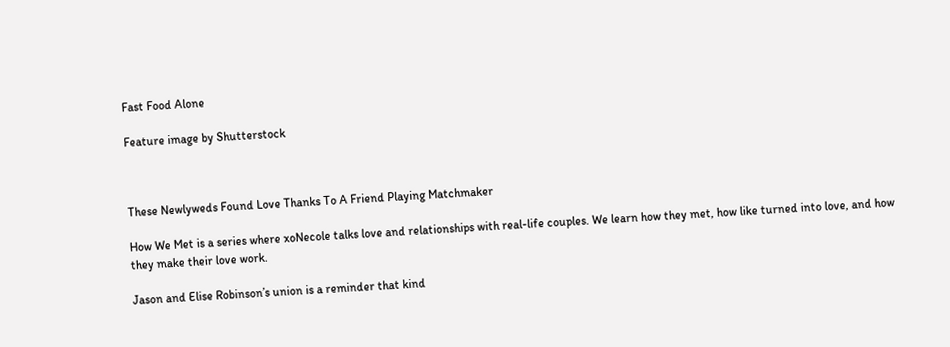Fast Food Alone

Feature image by Shutterstock



These Newlyweds Found Love Thanks To A Friend Playing Matchmaker

How We Met is a series where xoNecole talks love and relationships with real-life couples. We learn how they met, how like turned into love, and how they make their love work.

Jason and Elise Robinson’s union is a reminder that kind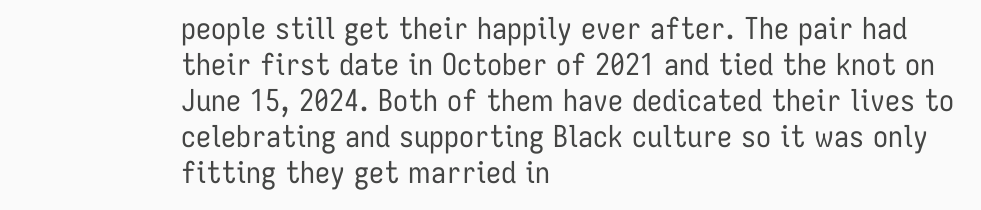people still get their happily ever after. The pair had their first date in October of 2021 and tied the knot on June 15, 2024. Both of them have dedicated their lives to celebrating and supporting Black culture so it was only fitting they get married in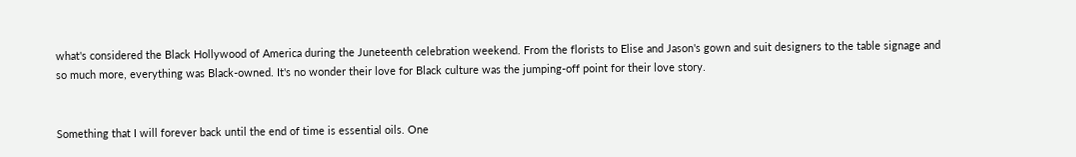what's considered the Black Hollywood of America during the Juneteenth celebration weekend. From the florists to Elise and Jason's gown and suit designers to the table signage and so much more, everything was Black-owned. It's no wonder their love for Black culture was the jumping-off point for their love story.


Something that I will forever back until the end of time is essential oils. One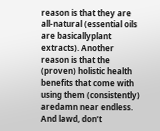reason is that they are all-natural (essential oils are basicallyplant extracts). Another reason is that the (proven) holistic health benefits that come with using them (consistently) aredamn near endless. And lawd, don’t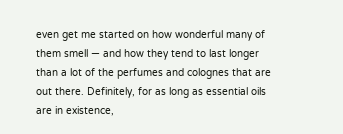even get me started on how wonderful many of them smell — and how they tend to last longer than a lot of the perfumes and colognes that are out there. Definitely, for as long as essential oils are in existence,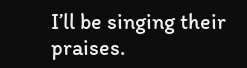I’ll be singing their praises.